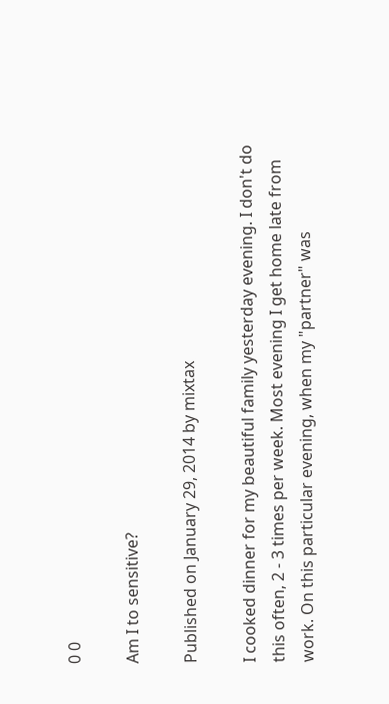0 0

Am I to sensitive?

Published on January 29, 2014 by mixtax

I cooked dinner for my beautiful family yesterday evening. I don't do this often, 2 - 3 times per week. Most evening I get home late from work. On this particular evening, when my "partner" was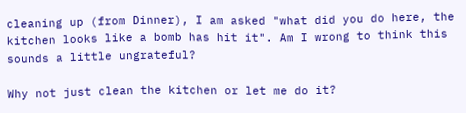cleaning up (from Dinner), I am asked "what did you do here, the kitchen looks like a bomb has hit it". Am I wrong to think this sounds a little ungrateful?

Why not just clean the kitchen or let me do it?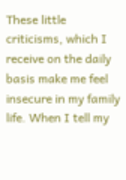These little criticisms, which I receive on the daily basis make me feel insecure in my family life. When I tell my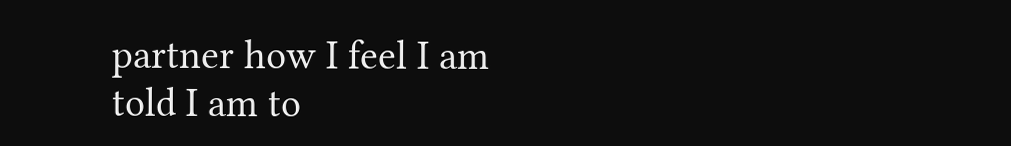partner how I feel I am told I am to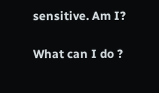sensitive. Am I?

What can I do ?